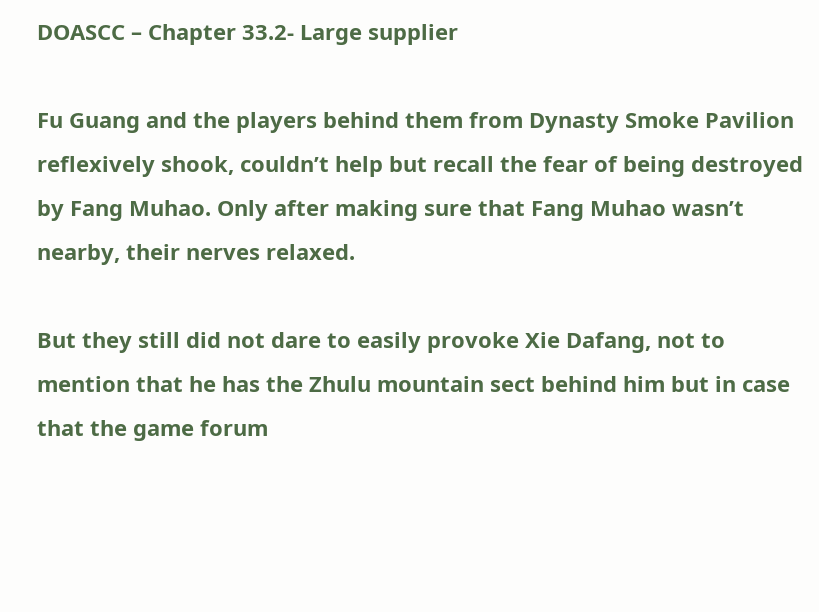DOASCC – Chapter 33.2- Large supplier

Fu Guang and the players behind them from Dynasty Smoke Pavilion reflexively shook, couldn’t help but recall the fear of being destroyed by Fang Muhao. Only after making sure that Fang Muhao wasn’t nearby, their nerves relaxed.

But they still did not dare to easily provoke Xie Dafang, not to mention that he has the Zhulu mountain sect behind him but in case that the game forum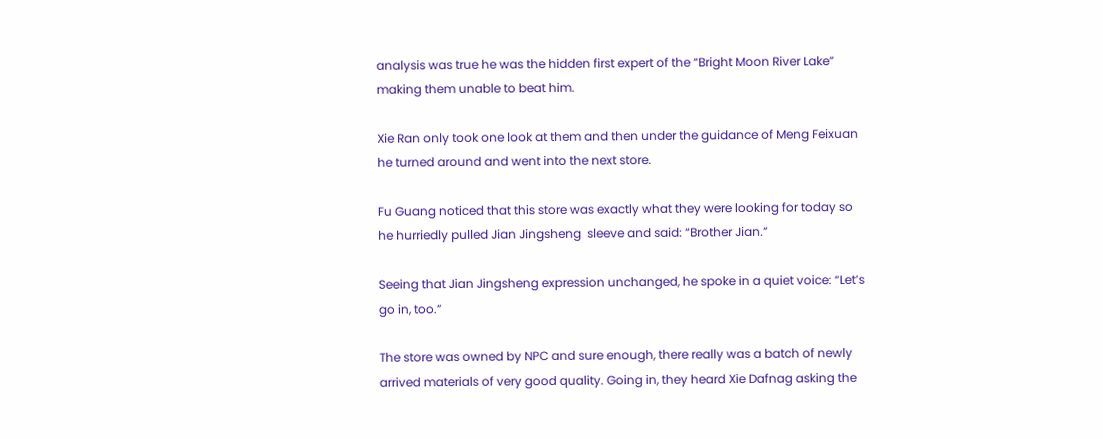analysis was true he was the hidden first expert of the “Bright Moon River Lake” making them unable to beat him.

Xie Ran only took one look at them and then under the guidance of Meng Feixuan he turned around and went into the next store.

Fu Guang noticed that this store was exactly what they were looking for today so he hurriedly pulled Jian Jingsheng  sleeve and said: “Brother Jian.”

Seeing that Jian Jingsheng expression unchanged, he spoke in a quiet voice: “Let’s go in, too.”

The store was owned by NPC and sure enough, there really was a batch of newly arrived materials of very good quality. Going in, they heard Xie Dafnag asking the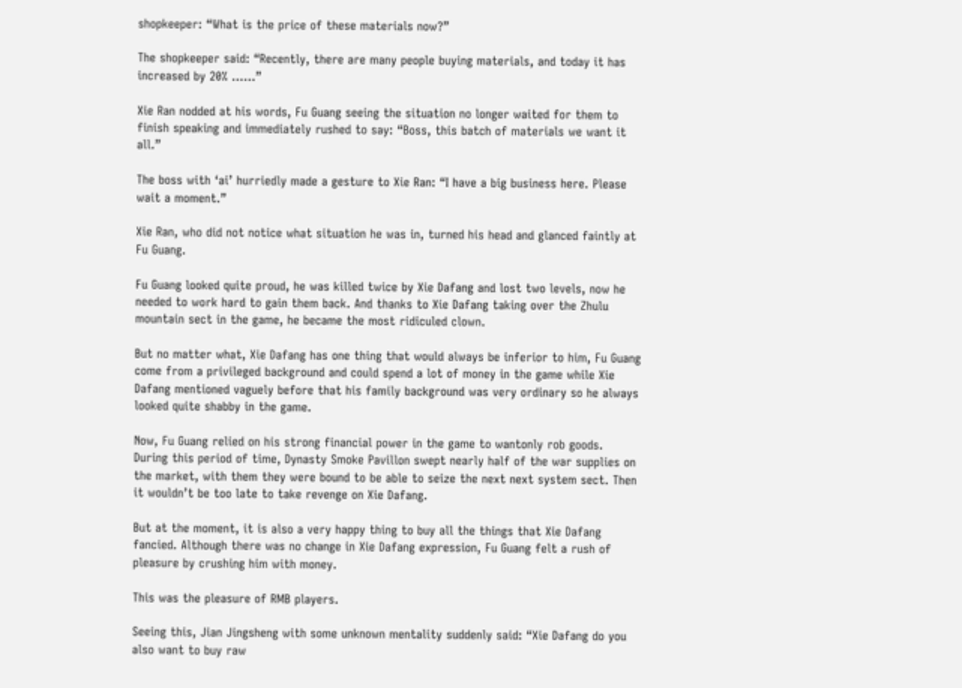shopkeeper: “What is the price of these materials now?”

The shopkeeper said: “Recently, there are many people buying materials, and today it has increased by 20% ……”

Xie Ran nodded at his words, Fu Guang seeing the situation no longer waited for them to finish speaking and immediately rushed to say: “Boss, this batch of materials we want it all.”

The boss with ‘ai’ hurriedly made a gesture to Xie Ran: “I have a big business here. Please wait a moment.”

Xie Ran, who did not notice what situation he was in, turned his head and glanced faintly at Fu Guang.

Fu Guang looked quite proud, he was killed twice by Xie Dafang and lost two levels, now he needed to work hard to gain them back. And thanks to Xie Dafang taking over the Zhulu mountain sect in the game, he became the most ridiculed clown.

But no matter what, Xie Dafang has one thing that would always be inferior to him, Fu Guang come from a privileged background and could spend a lot of money in the game while Xie Dafang mentioned vaguely before that his family background was very ordinary so he always looked quite shabby in the game.

Now, Fu Guang relied on his strong financial power in the game to wantonly rob goods. During this period of time, Dynasty Smoke Pavillon swept nearly half of the war supplies on the market, with them they were bound to be able to seize the next next system sect. Then it wouldn’t be too late to take revenge on Xie Dafang.

But at the moment, it is also a very happy thing to buy all the things that Xie Dafang fancied. Although there was no change in Xie Dafang expression, Fu Guang felt a rush of pleasure by crushing him with money.

This was the pleasure of RMB players.

Seeing this, Jian Jingsheng with some unknown mentality suddenly said: “Xie Dafang do you also want to buy raw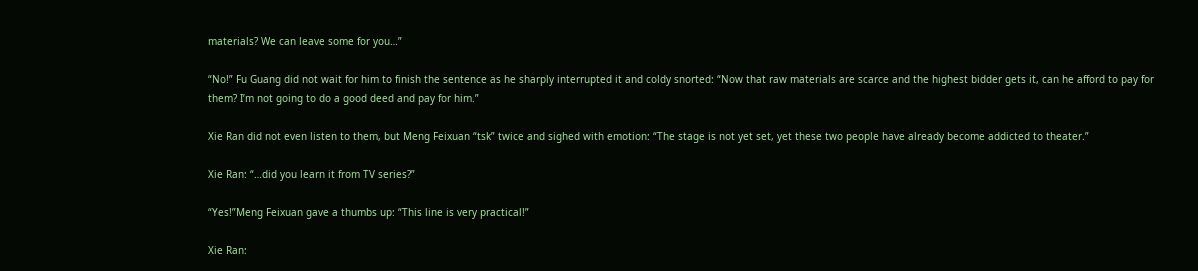materials? We can leave some for you…”

“No!” Fu Guang did not wait for him to finish the sentence as he sharply interrupted it and coldy snorted: “Now that raw materials are scarce and the highest bidder gets it, can he afford to pay for them? I’m not going to do a good deed and pay for him.”

Xie Ran did not even listen to them, but Meng Feixuan “tsk” twice and sighed with emotion: “The stage is not yet set, yet these two people have already become addicted to theater.”

Xie Ran: “…did you learn it from TV series?”

“Yes!”Meng Feixuan gave a thumbs up: “This line is very practical!”

Xie Ran: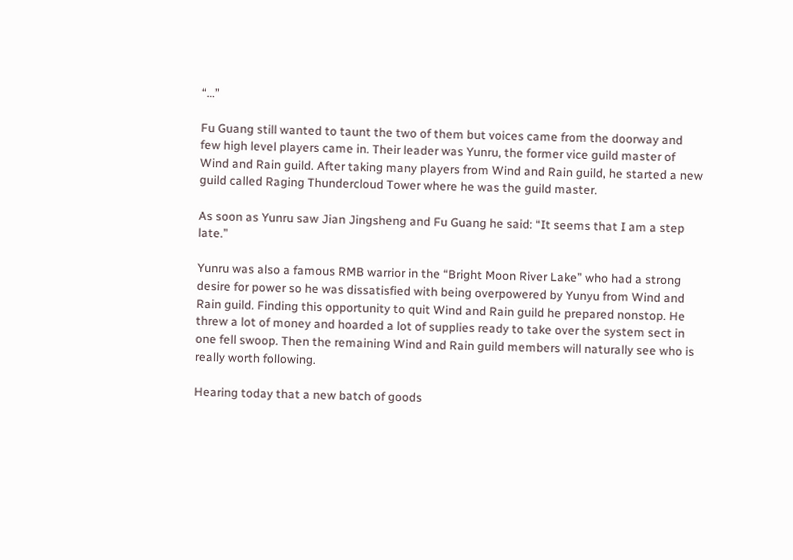“…”

Fu Guang still wanted to taunt the two of them but voices came from the doorway and few high level players came in. Their leader was Yunru, the former vice guild master of Wind and Rain guild. After taking many players from Wind and Rain guild, he started a new guild called Raging Thundercloud Tower where he was the guild master.

As soon as Yunru saw Jian Jingsheng and Fu Guang he said: “It seems that I am a step late.”

Yunru was also a famous RMB warrior in the “Bright Moon River Lake” who had a strong desire for power so he was dissatisfied with being overpowered by Yunyu from Wind and Rain guild. Finding this opportunity to quit Wind and Rain guild he prepared nonstop. He threw a lot of money and hoarded a lot of supplies ready to take over the system sect in one fell swoop. Then the remaining Wind and Rain guild members will naturally see who is really worth following.

Hearing today that a new batch of goods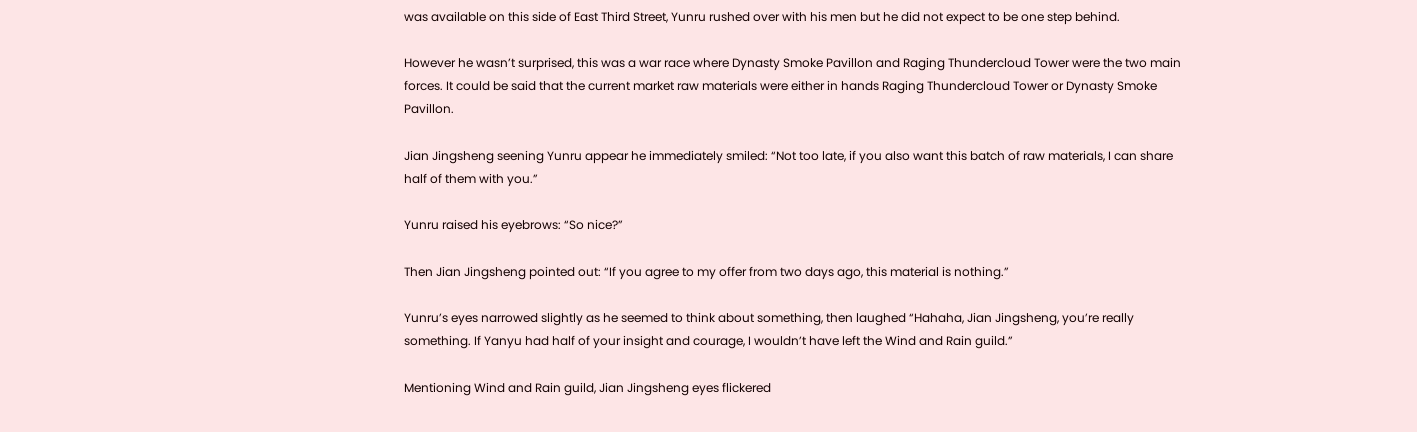was available on this side of East Third Street, Yunru rushed over with his men but he did not expect to be one step behind.

However he wasn’t surprised, this was a war race where Dynasty Smoke Pavillon and Raging Thundercloud Tower were the two main forces. It could be said that the current market raw materials were either in hands Raging Thundercloud Tower or Dynasty Smoke Pavillon.

Jian Jingsheng seening Yunru appear he immediately smiled: “Not too late, if you also want this batch of raw materials, I can share half of them with you.”

Yunru raised his eyebrows: “So nice?”

Then Jian Jingsheng pointed out: “If you agree to my offer from two days ago, this material is nothing.”

Yunru’s eyes narrowed slightly as he seemed to think about something, then laughed “Hahaha, Jian Jingsheng, you’re really something. If Yanyu had half of your insight and courage, I wouldn’t have left the Wind and Rain guild.”

Mentioning Wind and Rain guild, Jian Jingsheng eyes flickered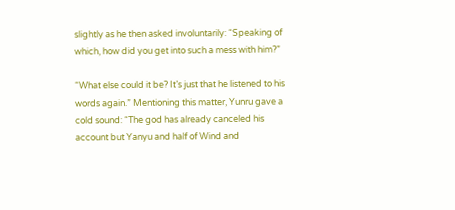slightly as he then asked involuntarily: “Speaking of which, how did you get into such a mess with him?”

“What else could it be? It’s just that he listened to his words again.” Mentioning this matter, Yunru gave a cold sound: “The god has already canceled his account but Yanyu and half of Wind and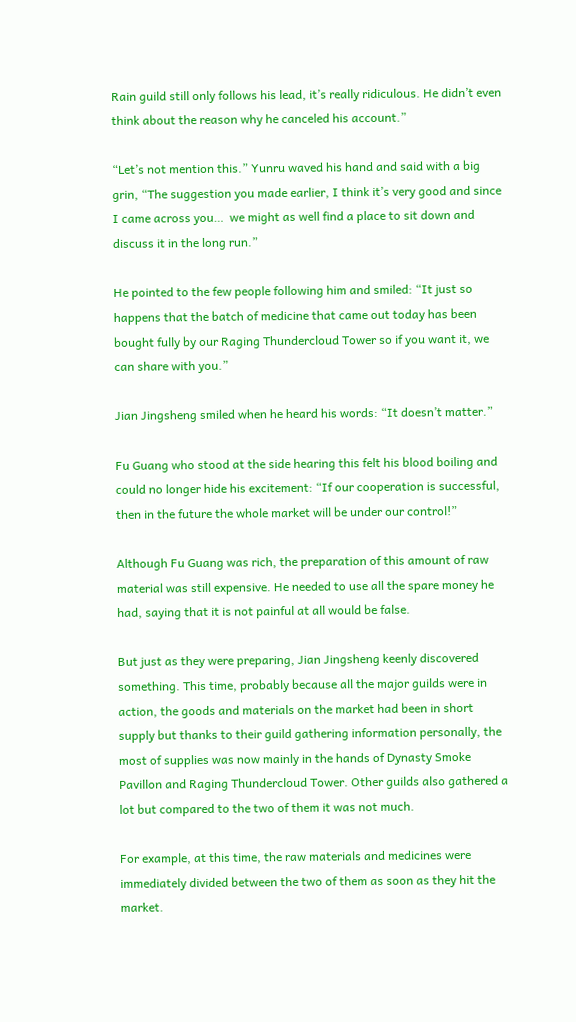Rain guild still only follows his lead, it’s really ridiculous. He didn’t even think about the reason why he canceled his account.”

“Let’s not mention this.” Yunru waved his hand and said with a big grin, “The suggestion you made earlier, I think it’s very good and since I came across you…  we might as well find a place to sit down and discuss it in the long run.”

He pointed to the few people following him and smiled: “It just so happens that the batch of medicine that came out today has been bought fully by our Raging Thundercloud Tower so if you want it, we can share with you.”

Jian Jingsheng smiled when he heard his words: “It doesn’t matter.”

Fu Guang who stood at the side hearing this felt his blood boiling and could no longer hide his excitement: “If our cooperation is successful, then in the future the whole market will be under our control!”

Although Fu Guang was rich, the preparation of this amount of raw material was still expensive. He needed to use all the spare money he had, saying that it is not painful at all would be false.

But just as they were preparing, Jian Jingsheng keenly discovered something. This time, probably because all the major guilds were in action, the goods and materials on the market had been in short supply but thanks to their guild gathering information personally, the most of supplies was now mainly in the hands of Dynasty Smoke Pavillon and Raging Thundercloud Tower. Other guilds also gathered a lot but compared to the two of them it was not much.

For example, at this time, the raw materials and medicines were immediately divided between the two of them as soon as they hit the market.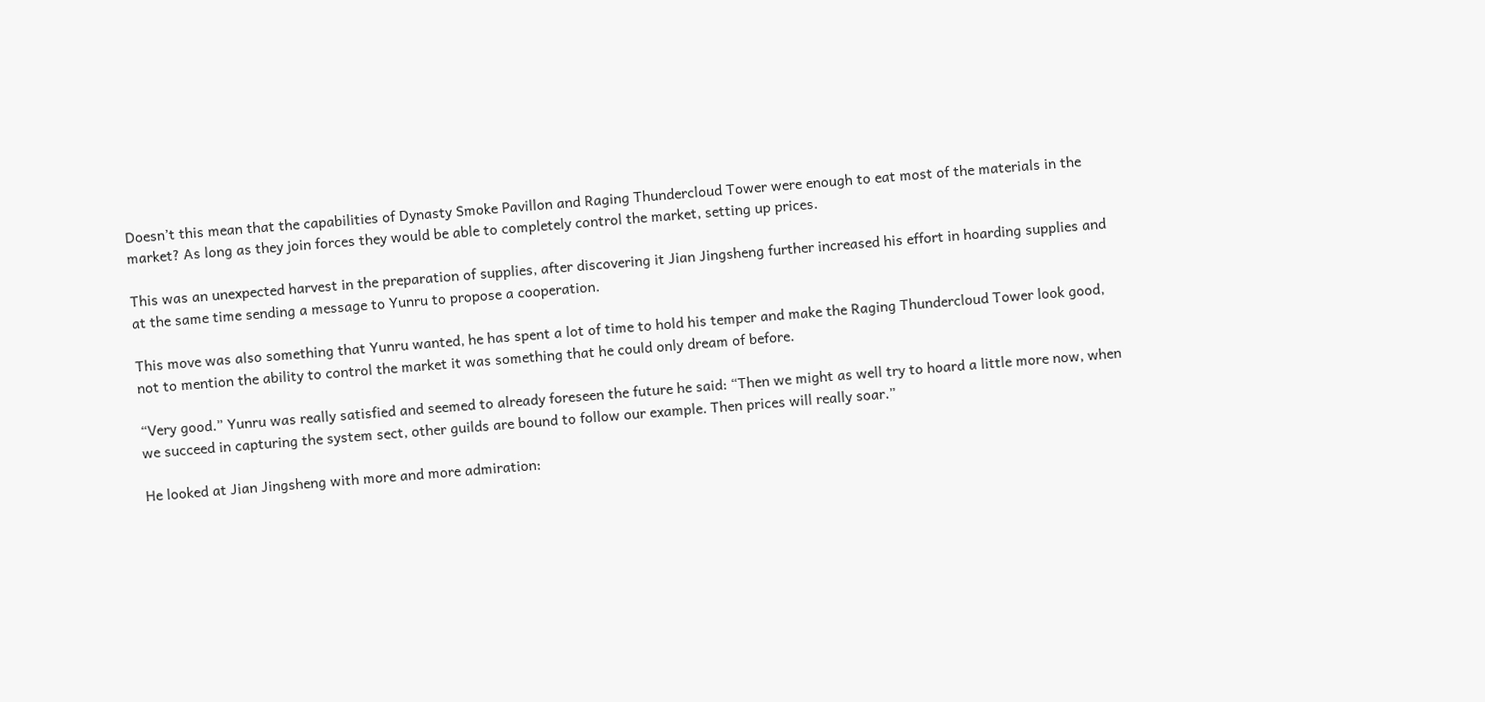Doesn’t this mean that the capabilities of Dynasty Smoke Pavillon and Raging Thundercloud Tower were enough to eat most of the materials in the market? As long as they join forces they would be able to completely control the market, setting up prices.

This was an unexpected harvest in the preparation of supplies, after discovering it Jian Jingsheng further increased his effort in hoarding supplies and at the same time sending a message to Yunru to propose a cooperation.

This move was also something that Yunru wanted, he has spent a lot of time to hold his temper and make the Raging Thundercloud Tower look good, not to mention the ability to control the market it was something that he could only dream of before.

“Very good.” Yunru was really satisfied and seemed to already foreseen the future he said: “Then we might as well try to hoard a little more now, when we succeed in capturing the system sect, other guilds are bound to follow our example. Then prices will really soar.”

He looked at Jian Jingsheng with more and more admiration: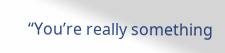“You’re really something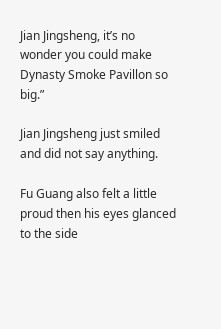Jian Jingsheng, it’s no wonder you could make Dynasty Smoke Pavillon so big.”

Jian Jingsheng just smiled and did not say anything.

Fu Guang also felt a little proud then his eyes glanced to the side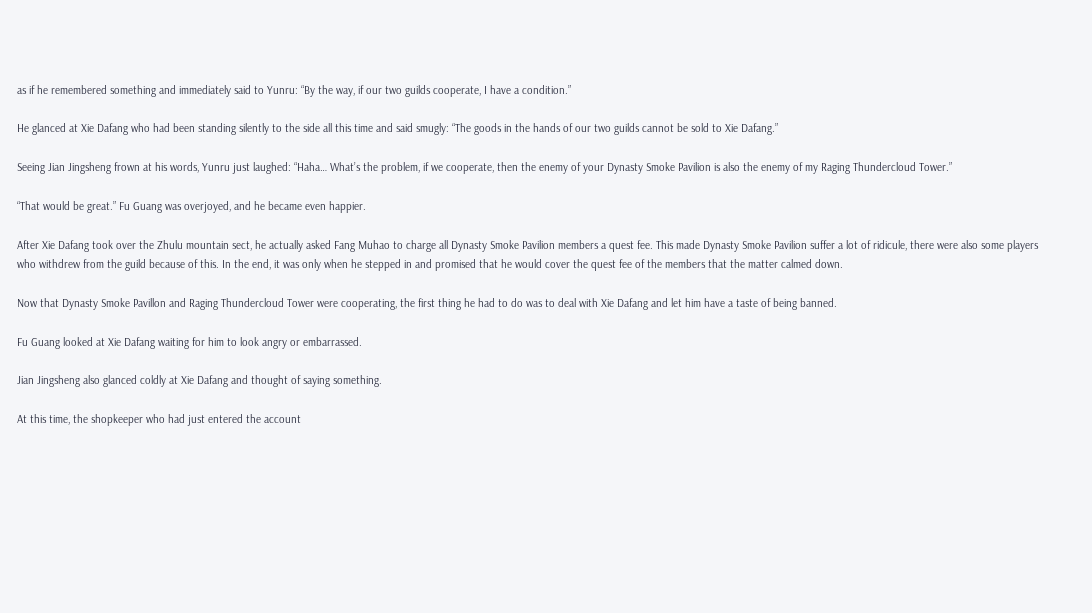as if he remembered something and immediately said to Yunru: “By the way, if our two guilds cooperate, I have a condition.”

He glanced at Xie Dafang who had been standing silently to the side all this time and said smugly: “The goods in the hands of our two guilds cannot be sold to Xie Dafang.”

Seeing Jian Jingsheng frown at his words, Yunru just laughed: “Haha… What’s the problem, if we cooperate, then the enemy of your Dynasty Smoke Pavilion is also the enemy of my Raging Thundercloud Tower.”

“That would be great.” Fu Guang was overjoyed, and he became even happier.

After Xie Dafang took over the Zhulu mountain sect, he actually asked Fang Muhao to charge all Dynasty Smoke Pavilion members a quest fee. This made Dynasty Smoke Pavilion suffer a lot of ridicule, there were also some players who withdrew from the guild because of this. In the end, it was only when he stepped in and promised that he would cover the quest fee of the members that the matter calmed down.

Now that Dynasty Smoke Pavillon and Raging Thundercloud Tower were cooperating, the first thing he had to do was to deal with Xie Dafang and let him have a taste of being banned.

Fu Guang looked at Xie Dafang waiting for him to look angry or embarrassed.

Jian Jingsheng also glanced coldly at Xie Dafang and thought of saying something.

At this time, the shopkeeper who had just entered the account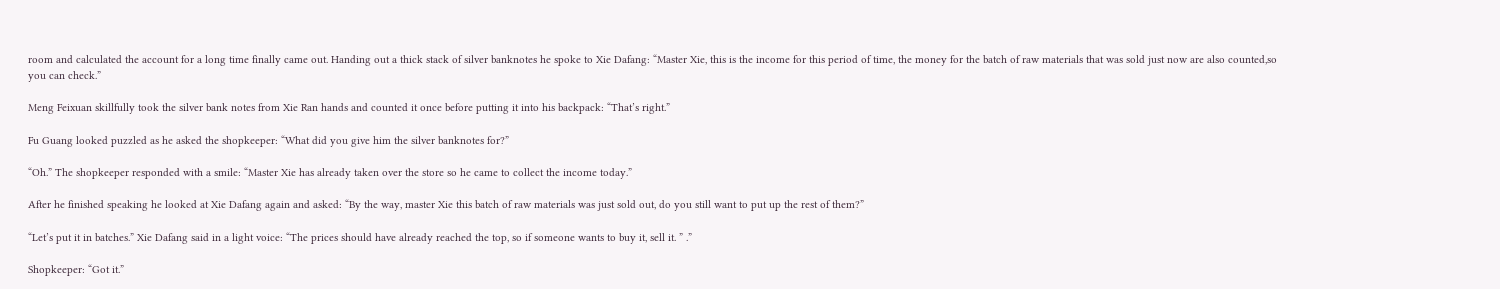room and calculated the account for a long time finally came out. Handing out a thick stack of silver banknotes he spoke to Xie Dafang: “Master Xie, this is the income for this period of time, the money for the batch of raw materials that was sold just now are also counted,so you can check.”

Meng Feixuan skillfully took the silver bank notes from Xie Ran hands and counted it once before putting it into his backpack: “That’s right.”

Fu Guang looked puzzled as he asked the shopkeeper: “What did you give him the silver banknotes for?”

“Oh.” The shopkeeper responded with a smile: “Master Xie has already taken over the store so he came to collect the income today.”

After he finished speaking he looked at Xie Dafang again and asked: “By the way, master Xie this batch of raw materials was just sold out, do you still want to put up the rest of them?”

“Let’s put it in batches.” Xie Dafang said in a light voice: “The prices should have already reached the top, so if someone wants to buy it, sell it. ” .”

Shopkeeper: “Got it.”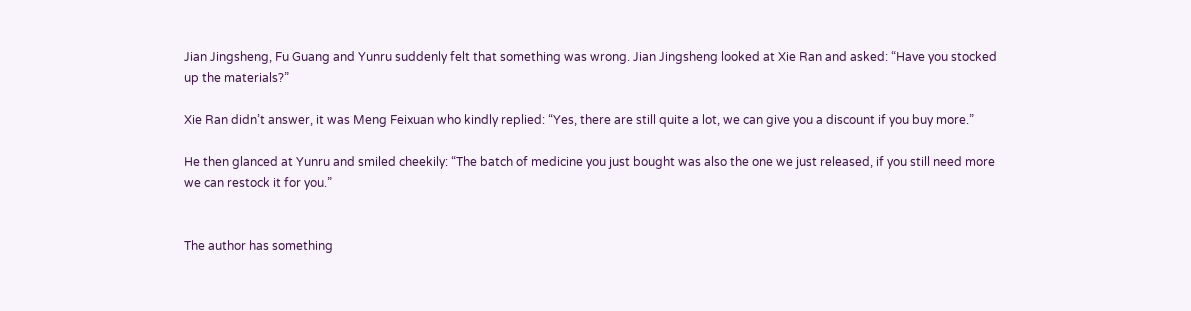Jian Jingsheng, Fu Guang and Yunru suddenly felt that something was wrong. Jian Jingsheng looked at Xie Ran and asked: “Have you stocked up the materials?”

Xie Ran didn’t answer, it was Meng Feixuan who kindly replied: “Yes, there are still quite a lot, we can give you a discount if you buy more.”

He then glanced at Yunru and smiled cheekily: “The batch of medicine you just bought was also the one we just released, if you still need more we can restock it for you.”


The author has something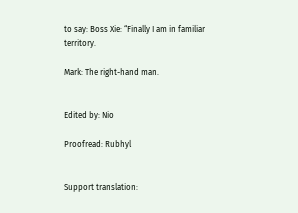to say: Boss Xie: “Finally I am in familiar territory.

Mark: The right-hand man.


Edited by: Nio

Proofread: Rubhyl


Support translation: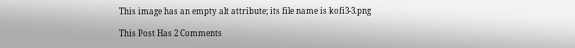This image has an empty alt attribute; its file name is kofi3-3.png

This Post Has 2 Comments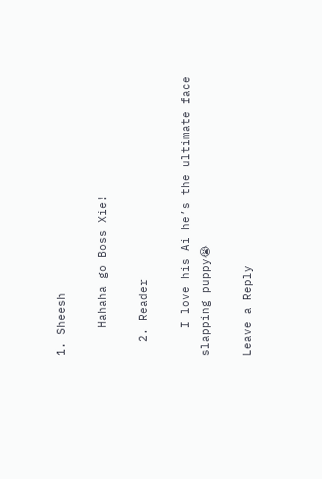1. Sheesh

    Hahaha go Boss Xie!

  2. Reader

    I love his Ai he’s the ultimate face slapping puppy😭

Leave a Reply